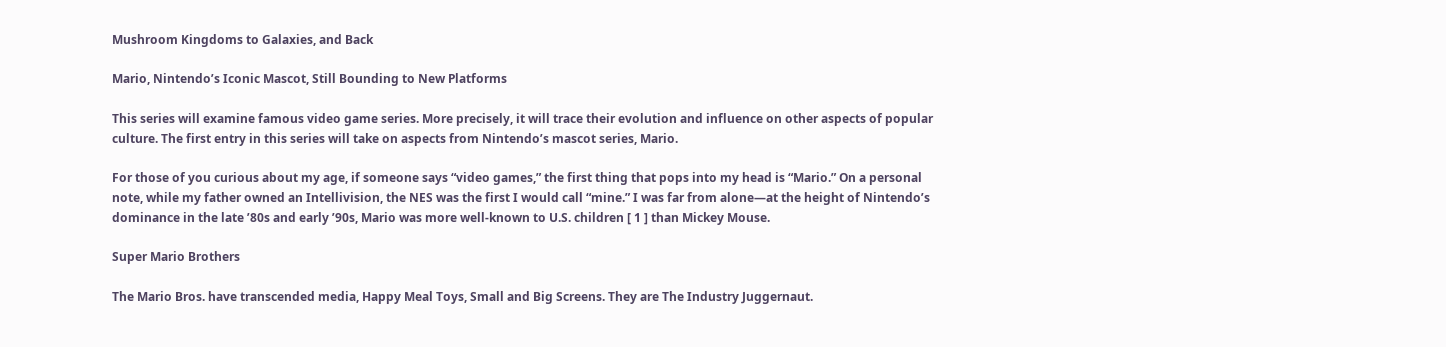Mushroom Kingdoms to Galaxies, and Back

Mario, Nintendo’s Iconic Mascot, Still Bounding to New Platforms

This series will examine famous video game series. More precisely, it will trace their evolution and influence on other aspects of popular culture. The first entry in this series will take on aspects from Nintendo’s mascot series, Mario.

For those of you curious about my age, if someone says “video games,” the first thing that pops into my head is “Mario.” On a personal note, while my father owned an Intellivision, the NES was the first I would call “mine.” I was far from alone—at the height of Nintendo’s dominance in the late ’80s and early ’90s, Mario was more well-known to U.S. children [ 1 ] than Mickey Mouse.

Super Mario Brothers

The Mario Bros. have transcended media, Happy Meal Toys, Small and Big Screens. They are The Industry Juggernaut.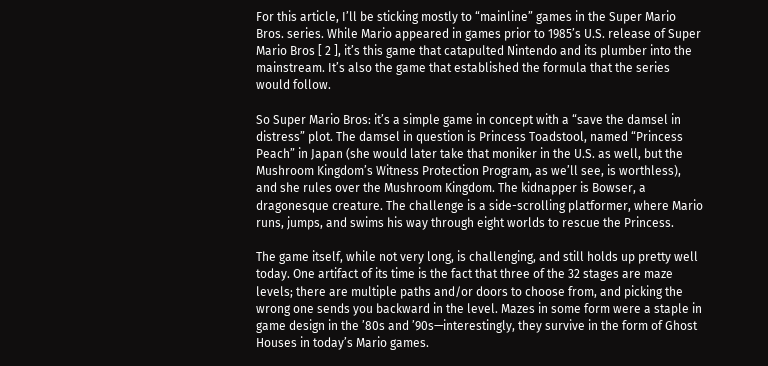For this article, I’ll be sticking mostly to “mainline” games in the Super Mario Bros. series. While Mario appeared in games prior to 1985’s U.S. release of Super Mario Bros [ 2 ], it’s this game that catapulted Nintendo and its plumber into the mainstream. It’s also the game that established the formula that the series would follow.

So Super Mario Bros: it’s a simple game in concept with a “save the damsel in distress” plot. The damsel in question is Princess Toadstool, named “Princess Peach” in Japan (she would later take that moniker in the U.S. as well, but the Mushroom Kingdom’s Witness Protection Program, as we’ll see, is worthless), and she rules over the Mushroom Kingdom. The kidnapper is Bowser, a dragonesque creature. The challenge is a side-scrolling platformer, where Mario runs, jumps, and swims his way through eight worlds to rescue the Princess.

The game itself, while not very long, is challenging, and still holds up pretty well today. One artifact of its time is the fact that three of the 32 stages are maze levels; there are multiple paths and/or doors to choose from, and picking the wrong one sends you backward in the level. Mazes in some form were a staple in game design in the ’80s and ’90s—interestingly, they survive in the form of Ghost Houses in today’s Mario games.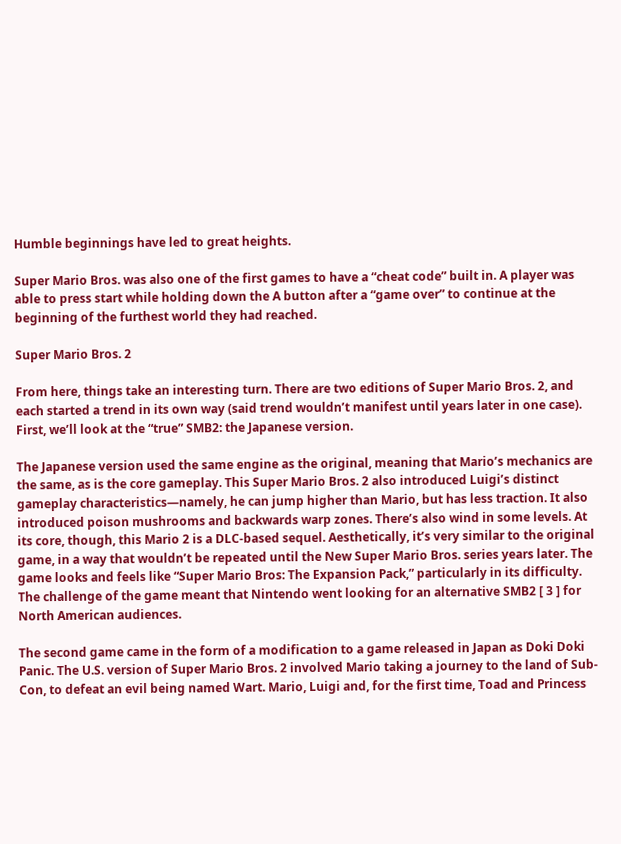Humble beginnings have led to great heights.

Super Mario Bros. was also one of the first games to have a “cheat code” built in. A player was able to press start while holding down the A button after a “game over” to continue at the beginning of the furthest world they had reached.

Super Mario Bros. 2

From here, things take an interesting turn. There are two editions of Super Mario Bros. 2, and each started a trend in its own way (said trend wouldn’t manifest until years later in one case). First, we’ll look at the “true” SMB2: the Japanese version.

The Japanese version used the same engine as the original, meaning that Mario’s mechanics are the same, as is the core gameplay. This Super Mario Bros. 2 also introduced Luigi’s distinct gameplay characteristics—namely, he can jump higher than Mario, but has less traction. It also introduced poison mushrooms and backwards warp zones. There’s also wind in some levels. At its core, though, this Mario 2 is a DLC-based sequel. Aesthetically, it’s very similar to the original game, in a way that wouldn’t be repeated until the New Super Mario Bros. series years later. The game looks and feels like “Super Mario Bros: The Expansion Pack,” particularly in its difficulty. The challenge of the game meant that Nintendo went looking for an alternative SMB2 [ 3 ] for North American audiences.

The second game came in the form of a modification to a game released in Japan as Doki Doki Panic. The U.S. version of Super Mario Bros. 2 involved Mario taking a journey to the land of Sub-Con, to defeat an evil being named Wart. Mario, Luigi and, for the first time, Toad and Princess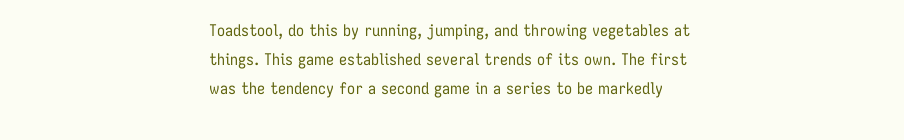Toadstool, do this by running, jumping, and throwing vegetables at things. This game established several trends of its own. The first was the tendency for a second game in a series to be markedly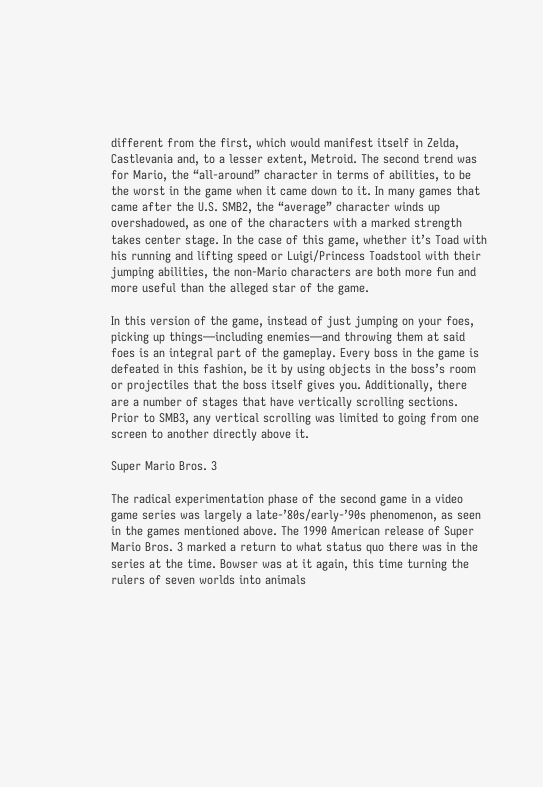different from the first, which would manifest itself in Zelda, Castlevania and, to a lesser extent, Metroid. The second trend was for Mario, the “all-around” character in terms of abilities, to be the worst in the game when it came down to it. In many games that came after the U.S. SMB2, the “average” character winds up overshadowed, as one of the characters with a marked strength takes center stage. In the case of this game, whether it’s Toad with his running and lifting speed or Luigi/Princess Toadstool with their jumping abilities, the non-Mario characters are both more fun and more useful than the alleged star of the game.

In this version of the game, instead of just jumping on your foes, picking up things—including enemies—and throwing them at said foes is an integral part of the gameplay. Every boss in the game is defeated in this fashion, be it by using objects in the boss’s room or projectiles that the boss itself gives you. Additionally, there are a number of stages that have vertically scrolling sections. Prior to SMB3, any vertical scrolling was limited to going from one screen to another directly above it.

Super Mario Bros. 3

The radical experimentation phase of the second game in a video game series was largely a late-’80s/early-’90s phenomenon, as seen in the games mentioned above. The 1990 American release of Super Mario Bros. 3 marked a return to what status quo there was in the series at the time. Bowser was at it again, this time turning the rulers of seven worlds into animals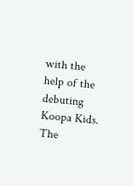with the help of the debuting Koopa Kids. The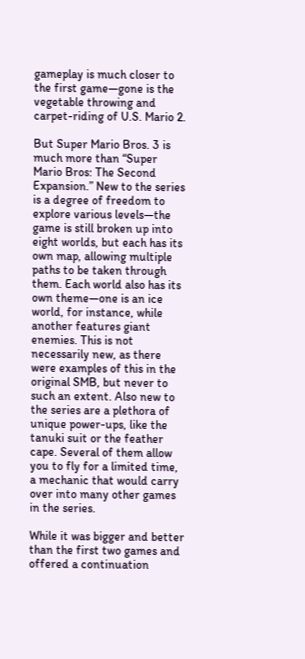gameplay is much closer to the first game—gone is the vegetable throwing and carpet-riding of U.S. Mario 2.

But Super Mario Bros. 3 is much more than “Super Mario Bros: The Second Expansion.” New to the series is a degree of freedom to explore various levels—the game is still broken up into eight worlds, but each has its own map, allowing multiple paths to be taken through them. Each world also has its own theme—one is an ice world, for instance, while another features giant enemies. This is not necessarily new, as there were examples of this in the original SMB, but never to such an extent. Also new to the series are a plethora of unique power-ups, like the tanuki suit or the feather cape. Several of them allow you to fly for a limited time, a mechanic that would carry over into many other games in the series.

While it was bigger and better than the first two games and offered a continuation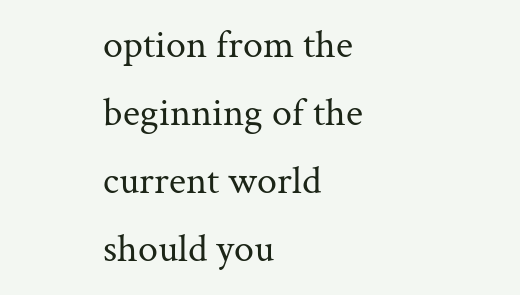option from the beginning of the current world should you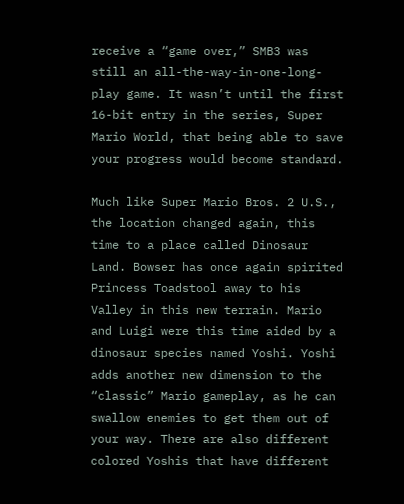receive a “game over,” SMB3 was still an all-the-way-in-one-long-play game. It wasn’t until the first 16-bit entry in the series, Super Mario World, that being able to save your progress would become standard.

Much like Super Mario Bros. 2 U.S., the location changed again, this time to a place called Dinosaur Land. Bowser has once again spirited Princess Toadstool away to his Valley in this new terrain. Mario and Luigi were this time aided by a dinosaur species named Yoshi. Yoshi adds another new dimension to the “classic” Mario gameplay, as he can swallow enemies to get them out of your way. There are also different colored Yoshis that have different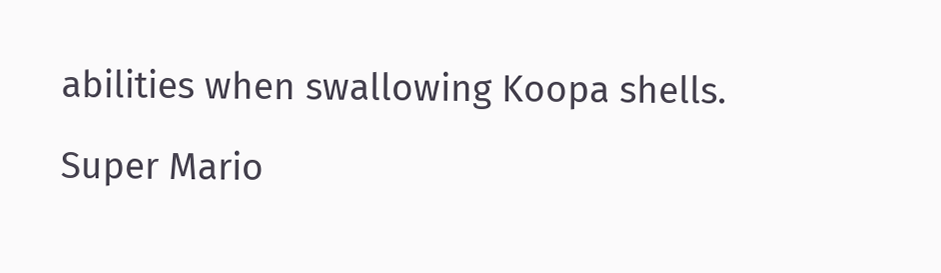abilities when swallowing Koopa shells.

Super Mario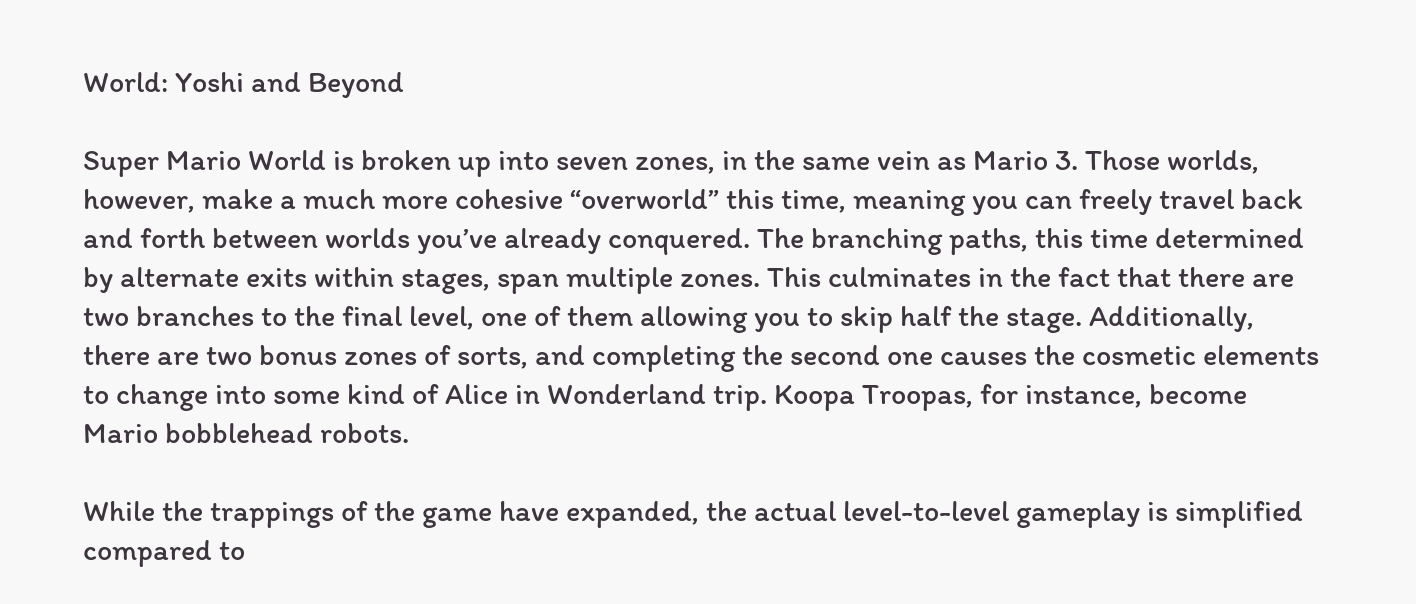World: Yoshi and Beyond

Super Mario World is broken up into seven zones, in the same vein as Mario 3. Those worlds, however, make a much more cohesive “overworld” this time, meaning you can freely travel back and forth between worlds you’ve already conquered. The branching paths, this time determined by alternate exits within stages, span multiple zones. This culminates in the fact that there are two branches to the final level, one of them allowing you to skip half the stage. Additionally, there are two bonus zones of sorts, and completing the second one causes the cosmetic elements to change into some kind of Alice in Wonderland trip. Koopa Troopas, for instance, become Mario bobblehead robots.

While the trappings of the game have expanded, the actual level-to-level gameplay is simplified compared to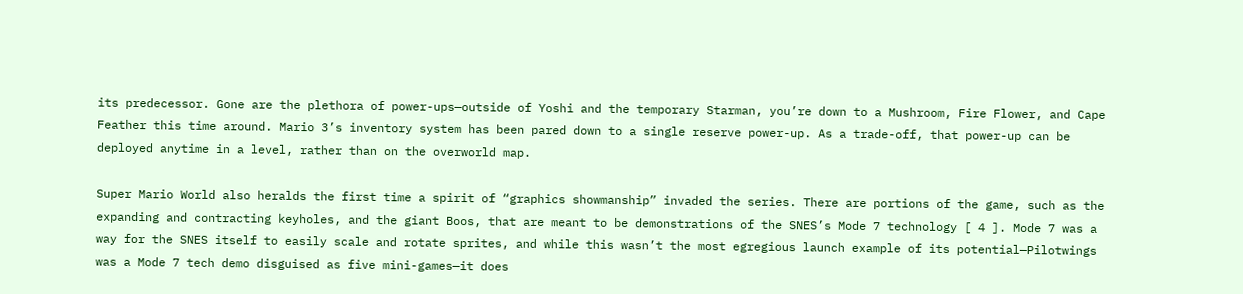its predecessor. Gone are the plethora of power-ups—outside of Yoshi and the temporary Starman, you’re down to a Mushroom, Fire Flower, and Cape Feather this time around. Mario 3’s inventory system has been pared down to a single reserve power-up. As a trade-off, that power-up can be deployed anytime in a level, rather than on the overworld map.

Super Mario World also heralds the first time a spirit of “graphics showmanship” invaded the series. There are portions of the game, such as the expanding and contracting keyholes, and the giant Boos, that are meant to be demonstrations of the SNES’s Mode 7 technology [ 4 ]. Mode 7 was a way for the SNES itself to easily scale and rotate sprites, and while this wasn’t the most egregious launch example of its potential—Pilotwings was a Mode 7 tech demo disguised as five mini-games—it does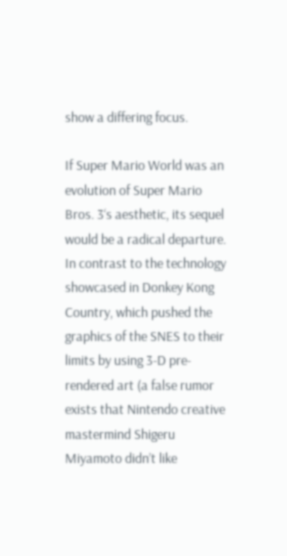show a differing focus.

If Super Mario World was an evolution of Super Mario Bros. 3‘s aesthetic, its sequel would be a radical departure. In contrast to the technology showcased in Donkey Kong Country, which pushed the graphics of the SNES to their limits by using 3-D pre-rendered art (a false rumor exists that Nintendo creative mastermind Shigeru Miyamoto didn’t like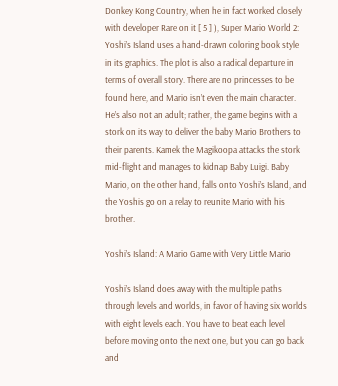Donkey Kong Country, when he in fact worked closely with developer Rare on it [ 5 ] ), Super Mario World 2: Yoshi’s Island uses a hand-drawn coloring book style in its graphics. The plot is also a radical departure in terms of overall story. There are no princesses to be found here, and Mario isn’t even the main character. He’s also not an adult; rather, the game begins with a stork on its way to deliver the baby Mario Brothers to their parents. Kamek the Magikoopa attacks the stork mid-flight and manages to kidnap Baby Luigi. Baby Mario, on the other hand, falls onto Yoshi’s Island, and the Yoshis go on a relay to reunite Mario with his brother.

Yoshi’s Island: A Mario Game with Very Little Mario

Yoshi’s Island does away with the multiple paths through levels and worlds, in favor of having six worlds with eight levels each. You have to beat each level before moving onto the next one, but you can go back and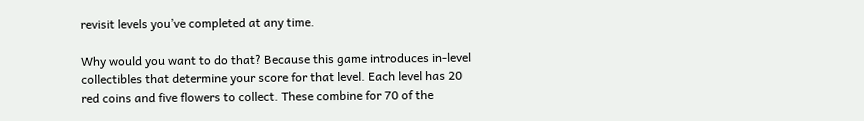revisit levels you’ve completed at any time.

Why would you want to do that? Because this game introduces in-level collectibles that determine your score for that level. Each level has 20 red coins and five flowers to collect. These combine for 70 of the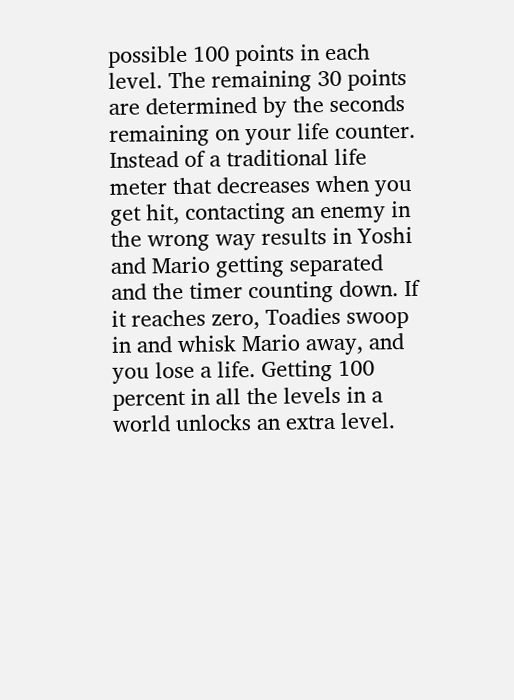possible 100 points in each level. The remaining 30 points are determined by the seconds remaining on your life counter. Instead of a traditional life meter that decreases when you get hit, contacting an enemy in the wrong way results in Yoshi and Mario getting separated and the timer counting down. If it reaches zero, Toadies swoop in and whisk Mario away, and you lose a life. Getting 100 percent in all the levels in a world unlocks an extra level.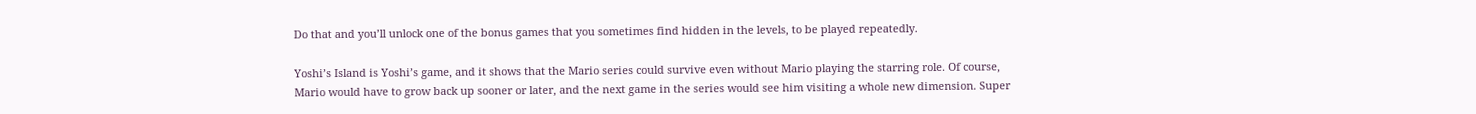Do that and you’ll unlock one of the bonus games that you sometimes find hidden in the levels, to be played repeatedly.

Yoshi’s Island is Yoshi’s game, and it shows that the Mario series could survive even without Mario playing the starring role. Of course, Mario would have to grow back up sooner or later, and the next game in the series would see him visiting a whole new dimension. Super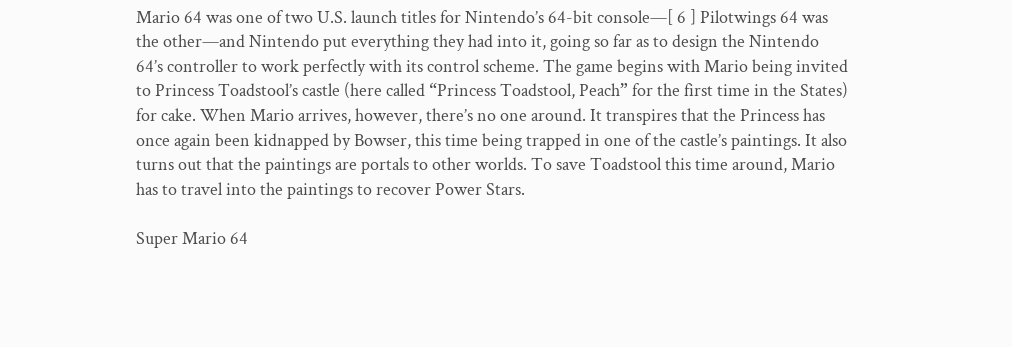Mario 64 was one of two U.S. launch titles for Nintendo’s 64-bit console—[ 6 ] Pilotwings 64 was the other—and Nintendo put everything they had into it, going so far as to design the Nintendo 64’s controller to work perfectly with its control scheme. The game begins with Mario being invited to Princess Toadstool’s castle (here called “Princess Toadstool, Peach” for the first time in the States) for cake. When Mario arrives, however, there’s no one around. It transpires that the Princess has once again been kidnapped by Bowser, this time being trapped in one of the castle’s paintings. It also turns out that the paintings are portals to other worlds. To save Toadstool this time around, Mario has to travel into the paintings to recover Power Stars.

Super Mario 64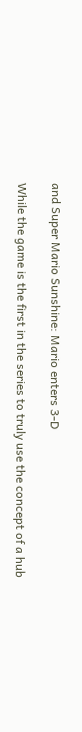and Super Mario Sunshine: Mario enters 3-D

While the game is the first in the series to truly use the concept of a hub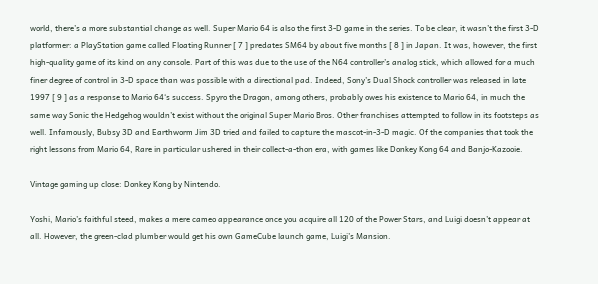world, there’s a more substantial change as well. Super Mario 64 is also the first 3-D game in the series. To be clear, it wasn’t the first 3-D platformer: a PlayStation game called Floating Runner [ 7 ] predates SM64 by about five months [ 8 ] in Japan. It was, however, the first high-quality game of its kind on any console. Part of this was due to the use of the N64 controller’s analog stick, which allowed for a much finer degree of control in 3-D space than was possible with a directional pad. Indeed, Sony’s Dual Shock controller was released in late 1997 [ 9 ] as a response to Mario 64‘s success. Spyro the Dragon, among others, probably owes his existence to Mario 64, in much the same way Sonic the Hedgehog wouldn’t exist without the original Super Mario Bros. Other franchises attempted to follow in its footsteps as well. Infamously, Bubsy 3D and Earthworm Jim 3D tried and failed to capture the mascot-in-3-D magic. Of the companies that took the right lessons from Mario 64, Rare in particular ushered in their collect-a-thon era, with games like Donkey Kong 64 and Banjo-Kazooie.

Vintage gaming up close: Donkey Kong by Nintendo.

Yoshi, Mario’s faithful steed, makes a mere cameo appearance once you acquire all 120 of the Power Stars, and Luigi doesn’t appear at all. However, the green-clad plumber would get his own GameCube launch game, Luigi’s Mansion.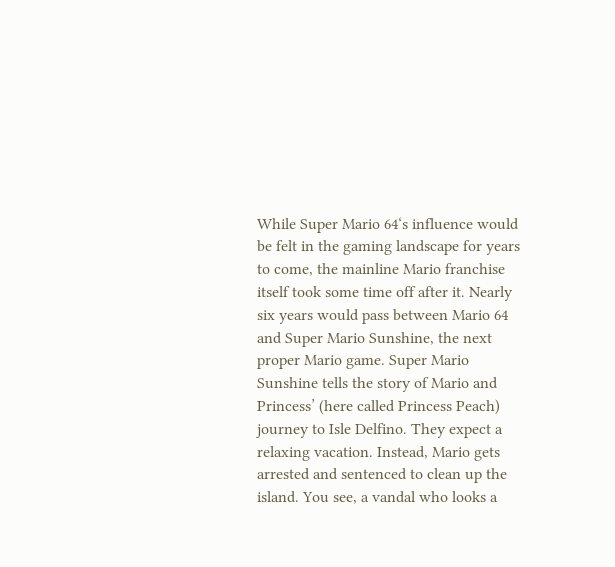While Super Mario 64‘s influence would be felt in the gaming landscape for years to come, the mainline Mario franchise itself took some time off after it. Nearly six years would pass between Mario 64 and Super Mario Sunshine, the next proper Mario game. Super Mario Sunshine tells the story of Mario and Princess’ (here called Princess Peach) journey to Isle Delfino. They expect a relaxing vacation. Instead, Mario gets arrested and sentenced to clean up the island. You see, a vandal who looks a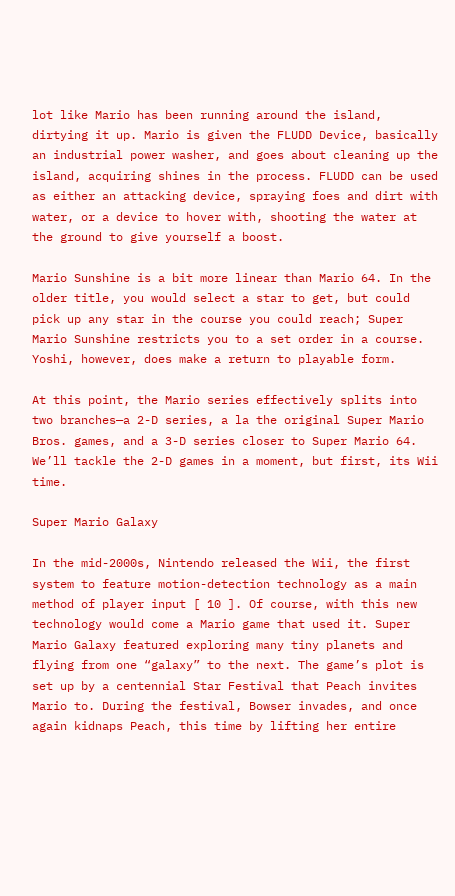lot like Mario has been running around the island, dirtying it up. Mario is given the FLUDD Device, basically an industrial power washer, and goes about cleaning up the island, acquiring shines in the process. FLUDD can be used as either an attacking device, spraying foes and dirt with water, or a device to hover with, shooting the water at the ground to give yourself a boost.

Mario Sunshine is a bit more linear than Mario 64. In the older title, you would select a star to get, but could pick up any star in the course you could reach; Super Mario Sunshine restricts you to a set order in a course. Yoshi, however, does make a return to playable form.

At this point, the Mario series effectively splits into two branches—a 2-D series, a la the original Super Mario Bros. games, and a 3-D series closer to Super Mario 64. We’ll tackle the 2-D games in a moment, but first, its Wii time.

Super Mario Galaxy

In the mid-2000s, Nintendo released the Wii, the first system to feature motion-detection technology as a main method of player input [ 10 ]. Of course, with this new technology would come a Mario game that used it. Super Mario Galaxy featured exploring many tiny planets and flying from one “galaxy” to the next. The game’s plot is set up by a centennial Star Festival that Peach invites Mario to. During the festival, Bowser invades, and once again kidnaps Peach, this time by lifting her entire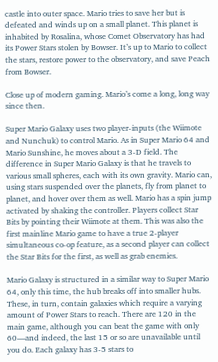castle into outer space. Mario tries to save her but is defeated and winds up on a small planet. This planet is inhabited by Rosalina, whose Comet Observatory has had its Power Stars stolen by Bowser. It’s up to Mario to collect the stars, restore power to the observatory, and save Peach from Bowser.

Close up of modern gaming. Mario’s come a long, long way since then.

Super Mario Galaxy uses two player-inputs (the Wiimote and Nunchuk) to control Mario. As in Super Mario 64 and Mario Sunshine, he moves about a 3-D field. The difference in Super Mario Galaxy is that he travels to various small spheres, each with its own gravity. Mario can, using stars suspended over the planets, fly from planet to planet, and hover over them as well. Mario has a spin jump activated by shaking the controller. Players collect Star Bits by pointing their Wiimote at them. This was also the first mainline Mario game to have a true 2-player simultaneous co-op feature, as a second player can collect the Star Bits for the first, as well as grab enemies.

Mario Galaxy is structured in a similar way to Super Mario 64, only this time, the hub breaks off into smaller hubs. These, in turn, contain galaxies which require a varying amount of Power Stars to reach. There are 120 in the main game, although you can beat the game with only 60—and indeed, the last 15 or so are unavailable until you do. Each galaxy has 3-5 stars to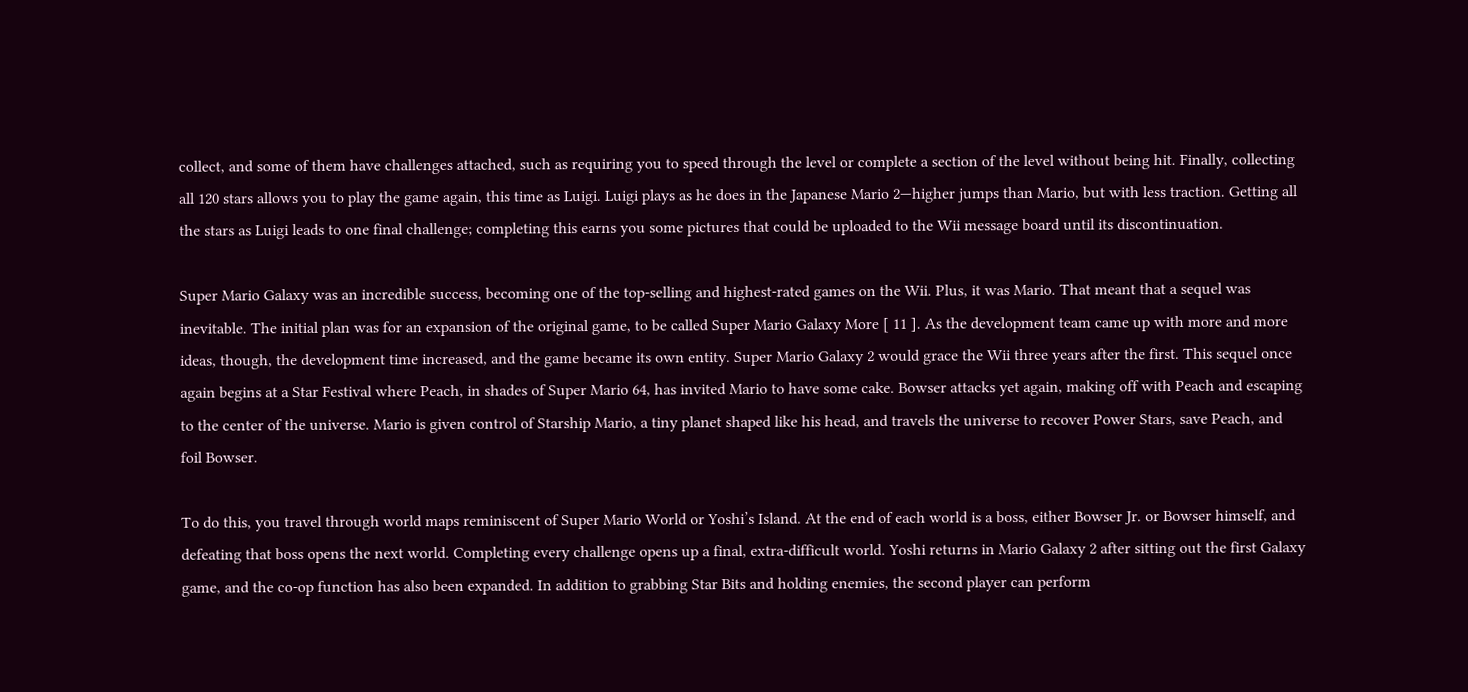collect, and some of them have challenges attached, such as requiring you to speed through the level or complete a section of the level without being hit. Finally, collecting all 120 stars allows you to play the game again, this time as Luigi. Luigi plays as he does in the Japanese Mario 2—higher jumps than Mario, but with less traction. Getting all the stars as Luigi leads to one final challenge; completing this earns you some pictures that could be uploaded to the Wii message board until its discontinuation.

Super Mario Galaxy was an incredible success, becoming one of the top-selling and highest-rated games on the Wii. Plus, it was Mario. That meant that a sequel was inevitable. The initial plan was for an expansion of the original game, to be called Super Mario Galaxy More [ 11 ]. As the development team came up with more and more ideas, though, the development time increased, and the game became its own entity. Super Mario Galaxy 2 would grace the Wii three years after the first. This sequel once again begins at a Star Festival where Peach, in shades of Super Mario 64, has invited Mario to have some cake. Bowser attacks yet again, making off with Peach and escaping to the center of the universe. Mario is given control of Starship Mario, a tiny planet shaped like his head, and travels the universe to recover Power Stars, save Peach, and foil Bowser.

To do this, you travel through world maps reminiscent of Super Mario World or Yoshi’s Island. At the end of each world is a boss, either Bowser Jr. or Bowser himself, and defeating that boss opens the next world. Completing every challenge opens up a final, extra-difficult world. Yoshi returns in Mario Galaxy 2 after sitting out the first Galaxy game, and the co-op function has also been expanded. In addition to grabbing Star Bits and holding enemies, the second player can perform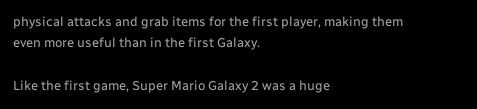physical attacks and grab items for the first player, making them even more useful than in the first Galaxy.

Like the first game, Super Mario Galaxy 2 was a huge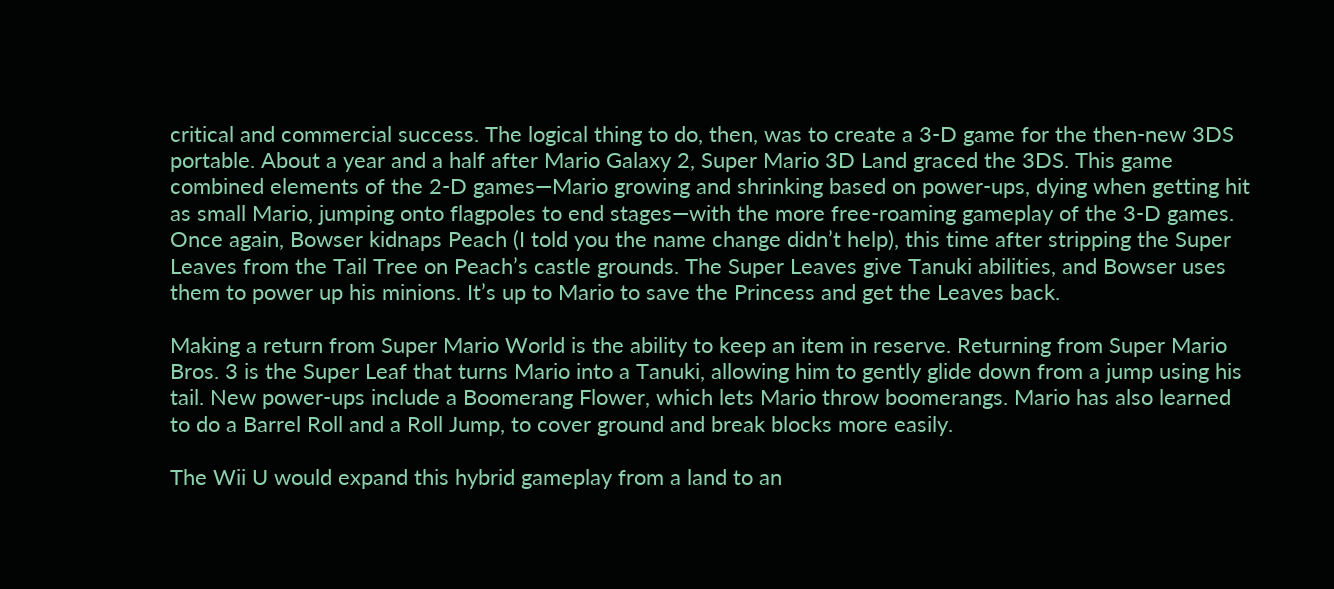critical and commercial success. The logical thing to do, then, was to create a 3-D game for the then-new 3DS portable. About a year and a half after Mario Galaxy 2, Super Mario 3D Land graced the 3DS. This game combined elements of the 2-D games—Mario growing and shrinking based on power-ups, dying when getting hit as small Mario, jumping onto flagpoles to end stages—with the more free-roaming gameplay of the 3-D games. Once again, Bowser kidnaps Peach (I told you the name change didn’t help), this time after stripping the Super Leaves from the Tail Tree on Peach’s castle grounds. The Super Leaves give Tanuki abilities, and Bowser uses them to power up his minions. It’s up to Mario to save the Princess and get the Leaves back.

Making a return from Super Mario World is the ability to keep an item in reserve. Returning from Super Mario Bros. 3 is the Super Leaf that turns Mario into a Tanuki, allowing him to gently glide down from a jump using his tail. New power-ups include a Boomerang Flower, which lets Mario throw boomerangs. Mario has also learned to do a Barrel Roll and a Roll Jump, to cover ground and break blocks more easily.

The Wii U would expand this hybrid gameplay from a land to an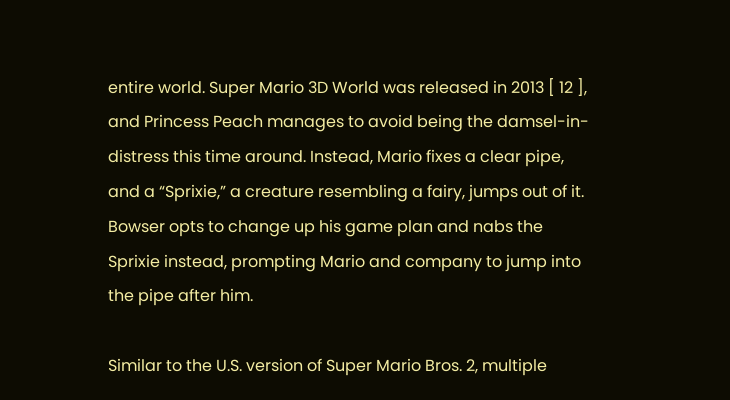entire world. Super Mario 3D World was released in 2013 [ 12 ], and Princess Peach manages to avoid being the damsel-in-distress this time around. Instead, Mario fixes a clear pipe, and a “Sprixie,” a creature resembling a fairy, jumps out of it. Bowser opts to change up his game plan and nabs the Sprixie instead, prompting Mario and company to jump into the pipe after him.

Similar to the U.S. version of Super Mario Bros. 2, multiple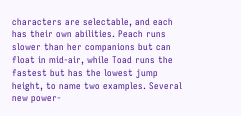characters are selectable, and each has their own abilities. Peach runs slower than her companions but can float in mid-air, while Toad runs the fastest but has the lowest jump height, to name two examples. Several new power-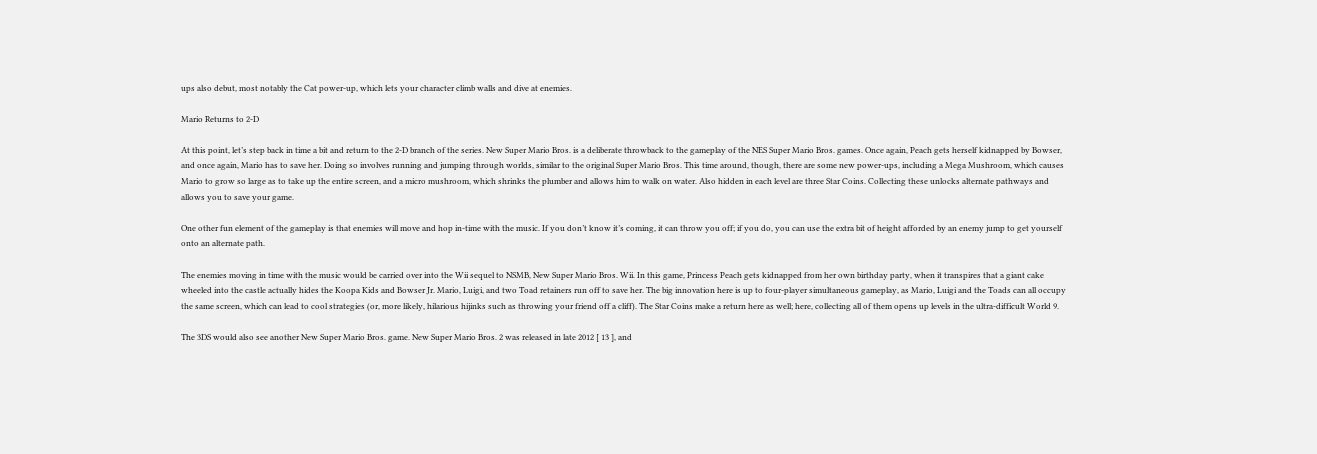ups also debut, most notably the Cat power-up, which lets your character climb walls and dive at enemies.

Mario Returns to 2-D

At this point, let’s step back in time a bit and return to the 2-D branch of the series. New Super Mario Bros. is a deliberate throwback to the gameplay of the NES Super Mario Bros. games. Once again, Peach gets herself kidnapped by Bowser, and once again, Mario has to save her. Doing so involves running and jumping through worlds, similar to the original Super Mario Bros. This time around, though, there are some new power-ups, including a Mega Mushroom, which causes Mario to grow so large as to take up the entire screen, and a micro mushroom, which shrinks the plumber and allows him to walk on water. Also hidden in each level are three Star Coins. Collecting these unlocks alternate pathways and allows you to save your game.

One other fun element of the gameplay is that enemies will move and hop in-time with the music. If you don’t know it’s coming, it can throw you off; if you do, you can use the extra bit of height afforded by an enemy jump to get yourself onto an alternate path.

The enemies moving in time with the music would be carried over into the Wii sequel to NSMB, New Super Mario Bros. Wii. In this game, Princess Peach gets kidnapped from her own birthday party, when it transpires that a giant cake wheeled into the castle actually hides the Koopa Kids and Bowser Jr. Mario, Luigi, and two Toad retainers run off to save her. The big innovation here is up to four-player simultaneous gameplay, as Mario, Luigi and the Toads can all occupy the same screen, which can lead to cool strategies (or, more likely, hilarious hijinks such as throwing your friend off a cliff). The Star Coins make a return here as well; here, collecting all of them opens up levels in the ultra-difficult World 9.

The 3DS would also see another New Super Mario Bros. game. New Super Mario Bros. 2 was released in late 2012 [ 13 ], and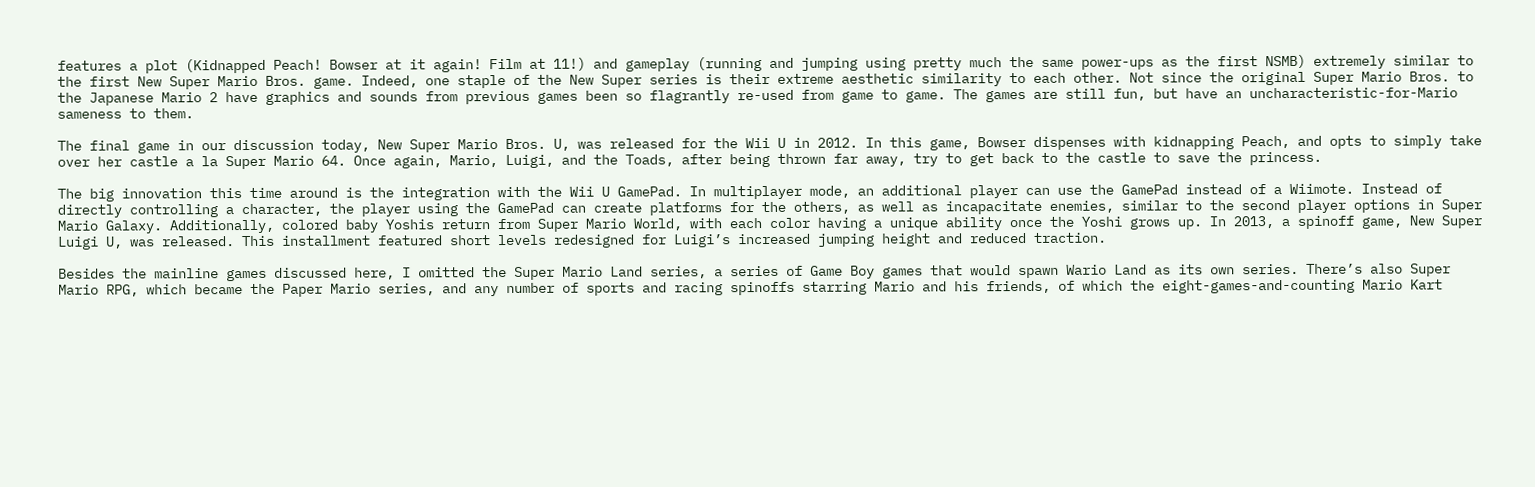features a plot (Kidnapped Peach! Bowser at it again! Film at 11!) and gameplay (running and jumping using pretty much the same power-ups as the first NSMB) extremely similar to the first New Super Mario Bros. game. Indeed, one staple of the New Super series is their extreme aesthetic similarity to each other. Not since the original Super Mario Bros. to the Japanese Mario 2 have graphics and sounds from previous games been so flagrantly re-used from game to game. The games are still fun, but have an uncharacteristic-for-Mario sameness to them.

The final game in our discussion today, New Super Mario Bros. U, was released for the Wii U in 2012. In this game, Bowser dispenses with kidnapping Peach, and opts to simply take over her castle a la Super Mario 64. Once again, Mario, Luigi, and the Toads, after being thrown far away, try to get back to the castle to save the princess.

The big innovation this time around is the integration with the Wii U GamePad. In multiplayer mode, an additional player can use the GamePad instead of a Wiimote. Instead of directly controlling a character, the player using the GamePad can create platforms for the others, as well as incapacitate enemies, similar to the second player options in Super Mario Galaxy. Additionally, colored baby Yoshis return from Super Mario World, with each color having a unique ability once the Yoshi grows up. In 2013, a spinoff game, New Super Luigi U, was released. This installment featured short levels redesigned for Luigi’s increased jumping height and reduced traction.

Besides the mainline games discussed here, I omitted the Super Mario Land series, a series of Game Boy games that would spawn Wario Land as its own series. There’s also Super Mario RPG, which became the Paper Mario series, and any number of sports and racing spinoffs starring Mario and his friends, of which the eight-games-and-counting Mario Kart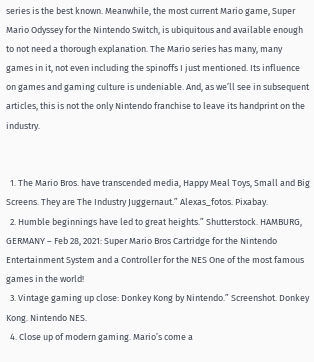series is the best known. Meanwhile, the most current Mario game, Super Mario Odyssey for the Nintendo Switch, is ubiquitous and available enough to not need a thorough explanation. The Mario series has many, many games in it, not even including the spinoffs I just mentioned. Its influence on games and gaming culture is undeniable. And, as we’ll see in subsequent articles, this is not the only Nintendo franchise to leave its handprint on the industry.


  1. The Mario Bros. have transcended media, Happy Meal Toys, Small and Big Screens. They are The Industry Juggernaut.” Alexas_fotos. Pixabay.
  2. Humble beginnings have led to great heights.” Shutterstock. HAMBURG, GERMANY – Feb 28, 2021: Super Mario Bros Cartridge for the Nintendo Entertainment System and a Controller for the NES One of the most famous games in the world!
  3. Vintage gaming up close: Donkey Kong by Nintendo.” Screenshot. Donkey Kong. Nintendo NES.
  4. Close up of modern gaming. Mario’s come a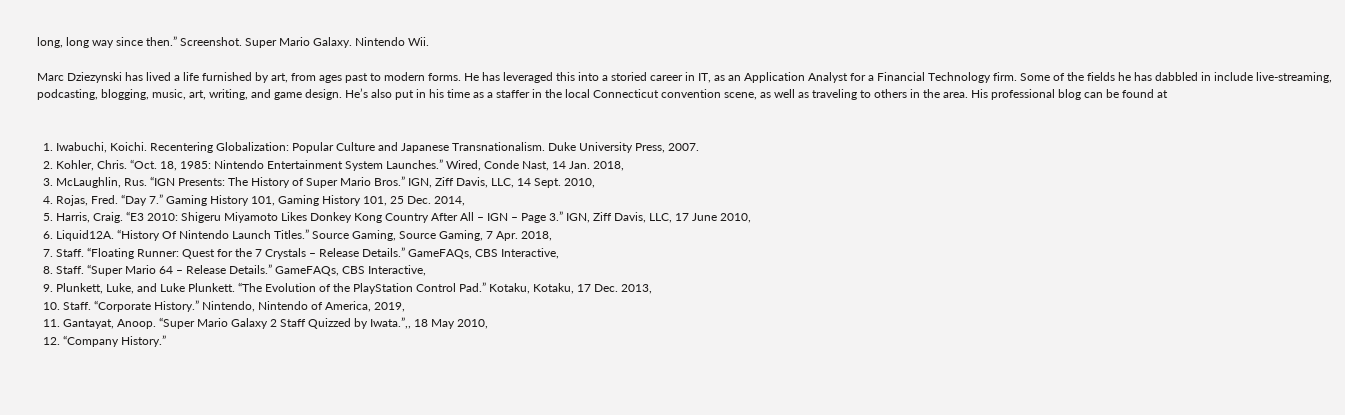long, long way since then.” Screenshot. Super Mario Galaxy. Nintendo Wii.

Marc Dziezynski has lived a life furnished by art, from ages past to modern forms. He has leveraged this into a storied career in IT, as an Application Analyst for a Financial Technology firm. Some of the fields he has dabbled in include live-streaming, podcasting, blogging, music, art, writing, and game design. He’s also put in his time as a staffer in the local Connecticut convention scene, as well as traveling to others in the area. His professional blog can be found at


  1. Iwabuchi, Koichi. Recentering Globalization: Popular Culture and Japanese Transnationalism. Duke University Press, 2007.
  2. Kohler, Chris. “Oct. 18, 1985: Nintendo Entertainment System Launches.” Wired, Conde Nast, 14 Jan. 2018,
  3. McLaughlin, Rus. “IGN Presents: The History of Super Mario Bros.” IGN, Ziff Davis, LLC, 14 Sept. 2010,
  4. Rojas, Fred. “Day 7.” Gaming History 101, Gaming History 101, 25 Dec. 2014,
  5. Harris, Craig. “E3 2010: Shigeru Miyamoto Likes Donkey Kong Country After All – IGN – Page 3.” IGN, Ziff Davis, LLC, 17 June 2010,
  6. Liquid12A. “History Of Nintendo Launch Titles.” Source Gaming, Source Gaming, 7 Apr. 2018,
  7. Staff. “Floating Runner: Quest for the 7 Crystals – Release Details.” GameFAQs, CBS Interactive,
  8. Staff. “Super Mario 64 – Release Details.” GameFAQs, CBS Interactive,
  9. Plunkett, Luke, and Luke Plunkett. “The Evolution of the PlayStation Control Pad.” Kotaku, Kotaku, 17 Dec. 2013,
  10. Staff. “Corporate History.” Nintendo, Nintendo of America, 2019,
  11. Gantayat, Anoop. “Super Mario Galaxy 2 Staff Quizzed by Iwata.”,, 18 May 2010,
  12. “Company History.”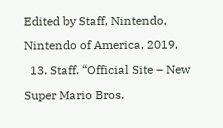Edited by Staff, Nintendo, Nintendo of America, 2019,
  13. Staff. “Official Site – New Super Mario Bros.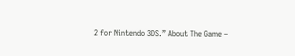2 for Nintendo 3DS.” About The Game –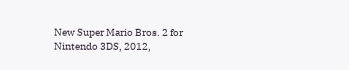New Super Mario Bros. 2 for Nintendo 3DS, 2012,